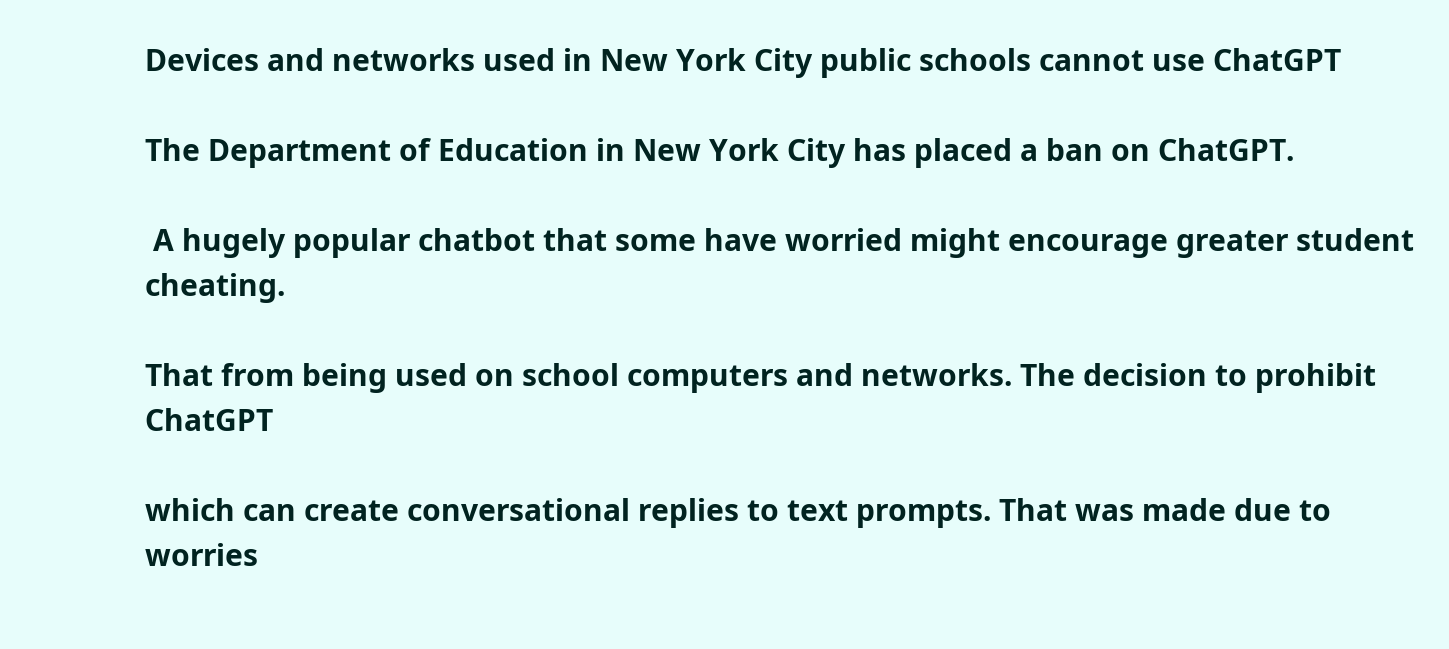Devices and networks used in New York City public schools cannot use ChatGPT

The Department of Education in New York City has placed a ban on ChatGPT.

 A hugely popular chatbot that some have worried might encourage greater student cheating.

That from being used on school computers and networks. The decision to prohibit ChatGPT

which can create conversational replies to text prompts. That was made due to worries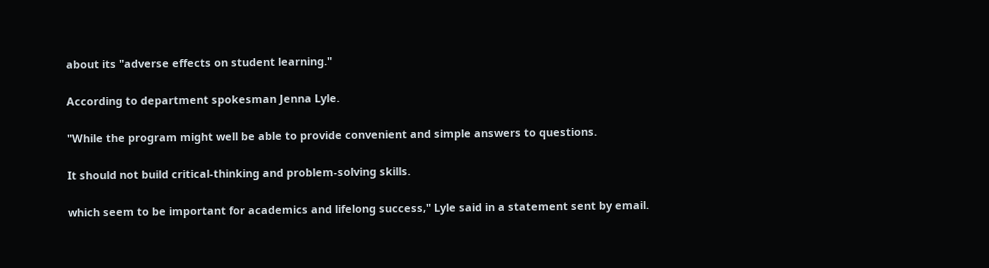about its "adverse effects on student learning."

According to department spokesman Jenna Lyle.

"While the program might well be able to provide convenient and simple answers to questions.

It should not build critical-thinking and problem-solving skills.

which seem to be important for academics and lifelong success," Lyle said in a statement sent by email.